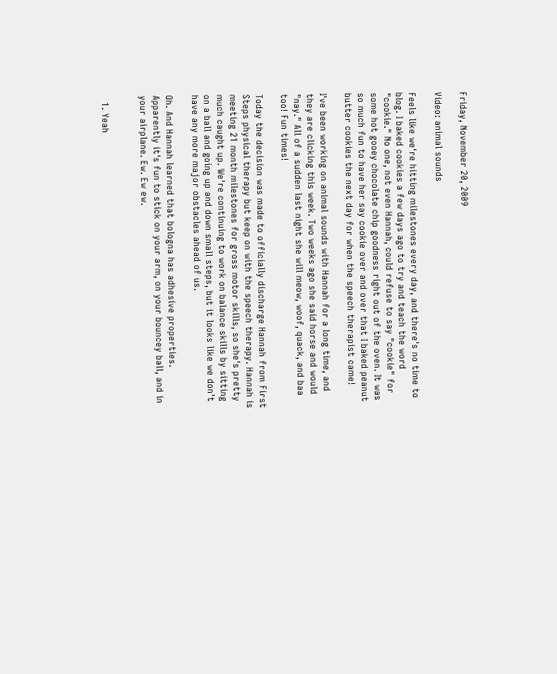Friday, November 20, 2009

Video: animal sounds

Feels like we're hitting milestones every day, and there's no time to blog. I baked cookies a few days ago to try and teach the word "cookie." No one, not even Hannah, could refuse to say "cookie" for some hot gooey chocolate chip goodness right out of the oven. It was so much fun to have her say cookie over and over that I baked peanut butter cookies the next day for when the speech therapist came!

I've been working on animal sounds with Hannah for a long time, and they are clicking this week. Two weeks ago she said horse and would "nay." All of a sudden last night she will meow, woof, quack, and baa too! Fun times!

Today the decision was made to officially discharge Hannah from First Steps physical therapy but keep on with the speech therapy. Hannah is meeting 21 month milestones for gross motor skills, so she's pretty much caught up. We're continuing to work on balance skills by sitting on a ball and going up and down small steps, but it looks like we don't have any more major obstacles ahead of us.

Oh. And Hannah learned that bologna has adhesive properties. Apparently it's fun to stick on your arm, on your bouncey ball, and in your airplane. Ew. Ew ew.


  1. Yeah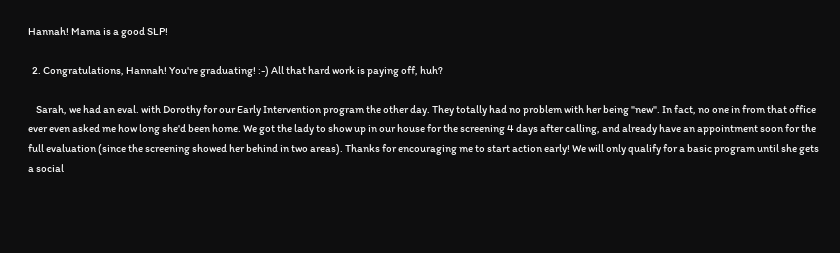Hannah! Mama is a good SLP!

  2. Congratulations, Hannah! You're graduating! :-) All that hard work is paying off, huh?

    Sarah, we had an eval. with Dorothy for our Early Intervention program the other day. They totally had no problem with her being "new". In fact, no one in from that office ever even asked me how long she'd been home. We got the lady to show up in our house for the screening 4 days after calling, and already have an appointment soon for the full evaluation (since the screening showed her behind in two areas). Thanks for encouraging me to start action early! We will only qualify for a basic program until she gets a social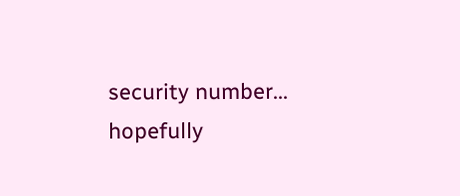security number... hopefully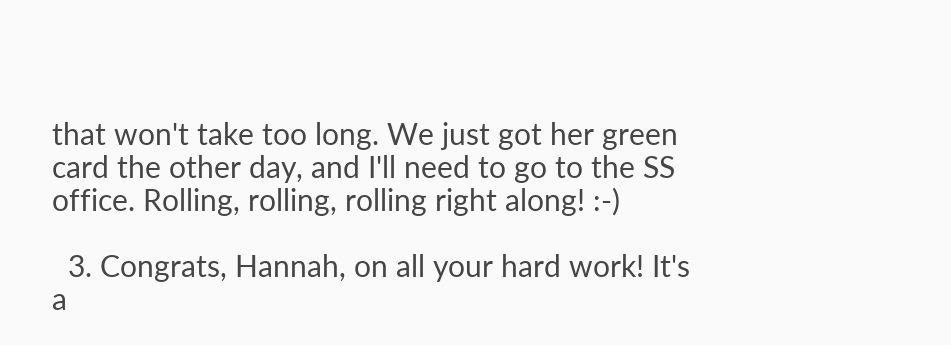that won't take too long. We just got her green card the other day, and I'll need to go to the SS office. Rolling, rolling, rolling right along! :-)

  3. Congrats, Hannah, on all your hard work! It's a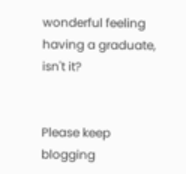wonderful feeling having a graduate, isn't it?


Please keep blogging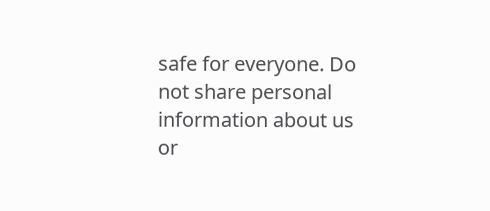safe for everyone. Do not share personal information about us or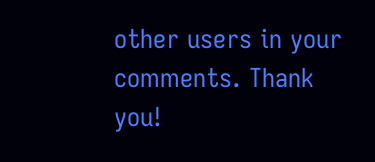other users in your comments. Thank you!